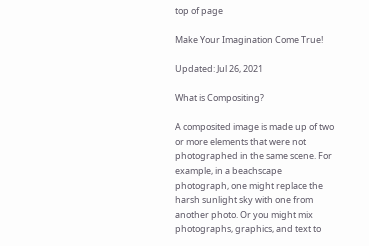top of page

Make Your Imagination Come True!

Updated: Jul 26, 2021

What is Compositing?

A composited image is made up of two or more elements that were not photographed in the same scene. For example, in a beachscape photograph, one might replace the harsh sunlight sky with one from another photo. Or you might mix photographs, graphics, and text to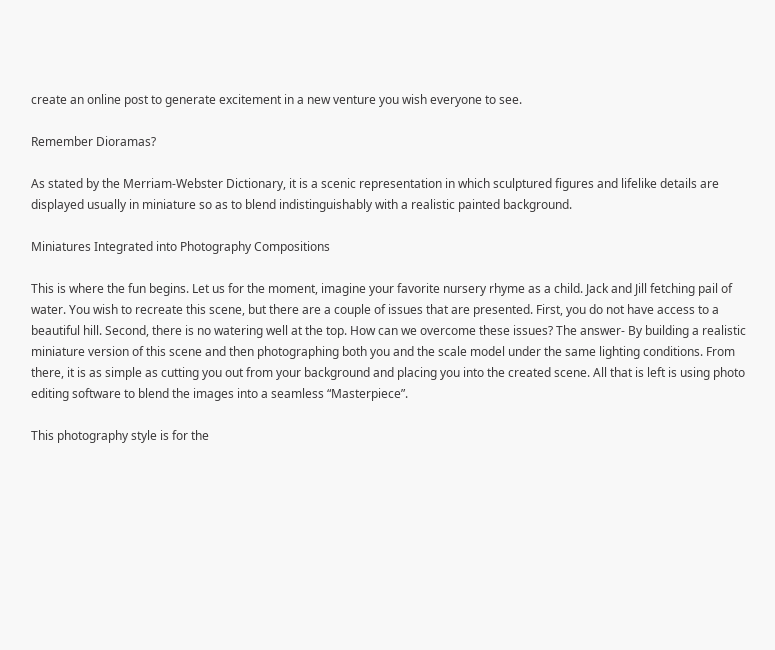create an online post to generate excitement in a new venture you wish everyone to see.

Remember Dioramas?

As stated by the Merriam-Webster Dictionary, it is a scenic representation in which sculptured figures and lifelike details are displayed usually in miniature so as to blend indistinguishably with a realistic painted background.

Miniatures Integrated into Photography Compositions

This is where the fun begins. Let us for the moment, imagine your favorite nursery rhyme as a child. Jack and Jill fetching pail of water. You wish to recreate this scene, but there are a couple of issues that are presented. First, you do not have access to a beautiful hill. Second, there is no watering well at the top. How can we overcome these issues? The answer- By building a realistic miniature version of this scene and then photographing both you and the scale model under the same lighting conditions. From there, it is as simple as cutting you out from your background and placing you into the created scene. All that is left is using photo editing software to blend the images into a seamless “Masterpiece”.

This photography style is for the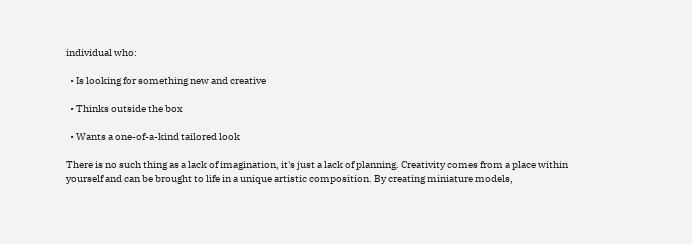individual who:

  • Is looking for something new and creative

  • Thinks outside the box

  • Wants a one-of-a-kind tailored look

There is no such thing as a lack of imagination, it's just a lack of planning. Creativity comes from a place within yourself and can be brought to life in a unique artistic composition. By creating miniature models,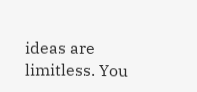ideas are limitless. You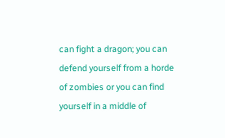can fight a dragon; you can defend yourself from a horde of zombies or you can find yourself in a middle of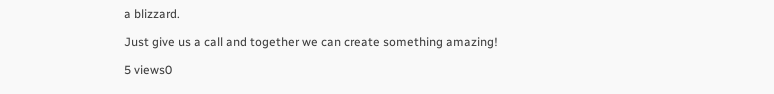a blizzard.

Just give us a call and together we can create something amazing!

5 views0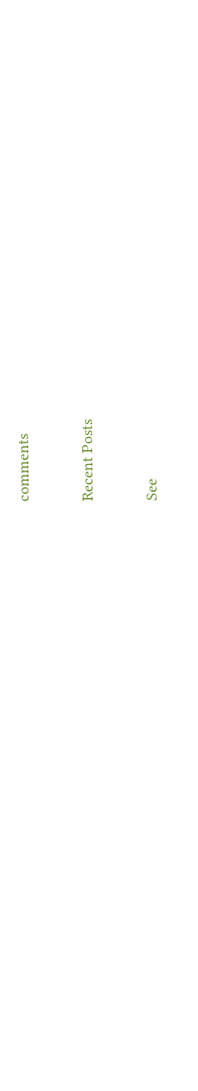comments

Recent Posts

See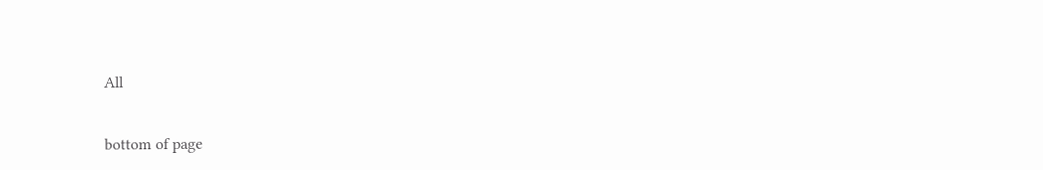All


bottom of page